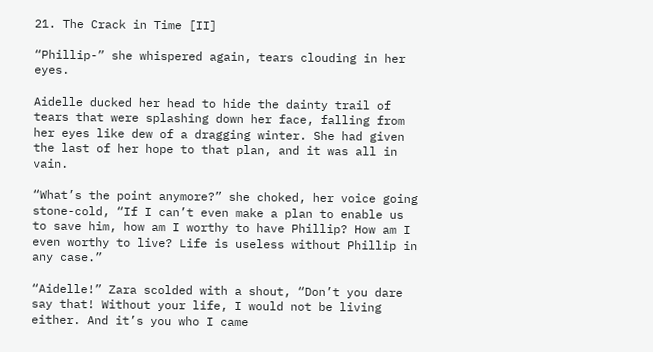21. The Crack in Time [II]

“Phillip-” she whispered again, tears clouding in her eyes.

Aidelle ducked her head to hide the dainty trail of tears that were splashing down her face, falling from her eyes like dew of a dragging winter. She had given the last of her hope to that plan, and it was all in vain.

“What’s the point anymore?” she choked, her voice going stone-cold, “If I can’t even make a plan to enable us to save him, how am I worthy to have Phillip? How am I even worthy to live? Life is useless without Phillip in any case.”

“Aidelle!” Zara scolded with a shout, “Don’t you dare say that! Without your life, I would not be living either. And it’s you who I came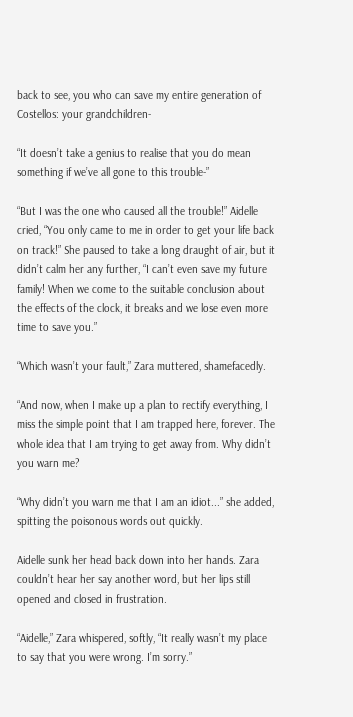back to see, you who can save my entire generation of Costellos: your grandchildren-

“It doesn’t take a genius to realise that you do mean something if we’ve all gone to this trouble-”

“But I was the one who caused all the trouble!” Aidelle cried, “You only came to me in order to get your life back on track!” She paused to take a long draught of air, but it didn’t calm her any further, “I can’t even save my future family! When we come to the suitable conclusion about the effects of the clock, it breaks and we lose even more time to save you.”

“Which wasn’t your fault,” Zara muttered, shamefacedly.

“And now, when I make up a plan to rectify everything, I miss the simple point that I am trapped here, forever. The whole idea that I am trying to get away from. Why didn’t you warn me?

“Why didn’t you warn me that I am an idiot...” she added, spitting the poisonous words out quickly.

Aidelle sunk her head back down into her hands. Zara couldn’t hear her say another word, but her lips still opened and closed in frustration.

“Aidelle,” Zara whispered, softly, “It really wasn’t my place to say that you were wrong. I’m sorry.”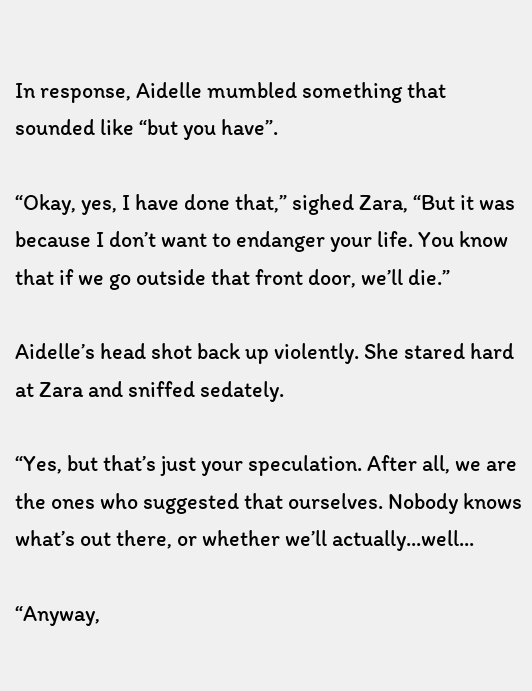In response, Aidelle mumbled something that sounded like “but you have”.

“Okay, yes, I have done that,” sighed Zara, “But it was because I don’t want to endanger your life. You know that if we go outside that front door, we’ll die.”

Aidelle’s head shot back up violently. She stared hard at Zara and sniffed sedately.

“Yes, but that’s just your speculation. After all, we are the ones who suggested that ourselves. Nobody knows what’s out there, or whether we’ll actually...well...

“Anyway,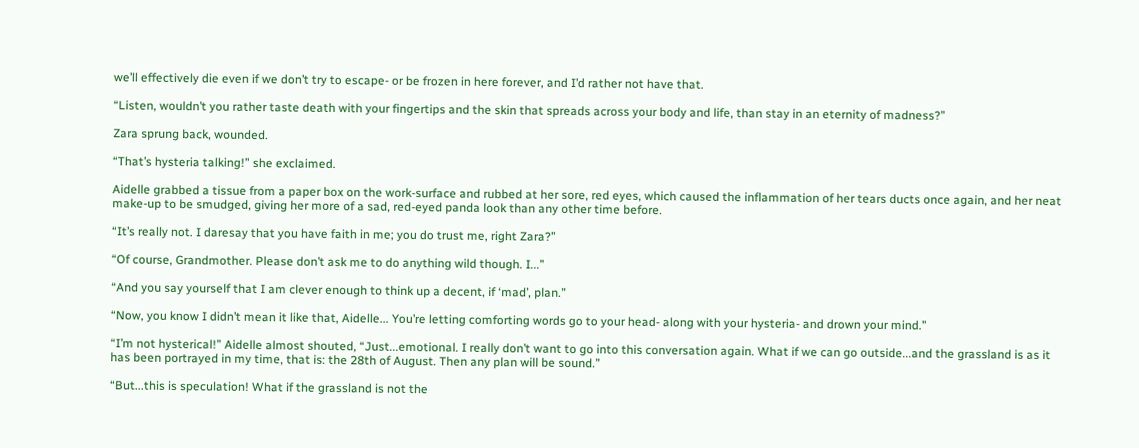we’ll effectively die even if we don’t try to escape- or be frozen in here forever, and I’d rather not have that.

“Listen, wouldn’t you rather taste death with your fingertips and the skin that spreads across your body and life, than stay in an eternity of madness?”

Zara sprung back, wounded.

“That’s hysteria talking!” she exclaimed.

Aidelle grabbed a tissue from a paper box on the work-surface and rubbed at her sore, red eyes, which caused the inflammation of her tears ducts once again, and her neat make-up to be smudged, giving her more of a sad, red-eyed panda look than any other time before.

“It’s really not. I daresay that you have faith in me; you do trust me, right Zara?”

“Of course, Grandmother. Please don’t ask me to do anything wild though. I...”

“And you say yourself that I am clever enough to think up a decent, if ‘mad’, plan.”

“Now, you know I didn’t mean it like that, Aidelle... You’re letting comforting words go to your head- along with your hysteria- and drown your mind.”

“I’m not hysterical!” Aidelle almost shouted, “Just...emotional. I really don’t want to go into this conversation again. What if we can go outside...and the grassland is as it has been portrayed in my time, that is: the 28th of August. Then any plan will be sound.”

“But...this is speculation! What if the grassland is not the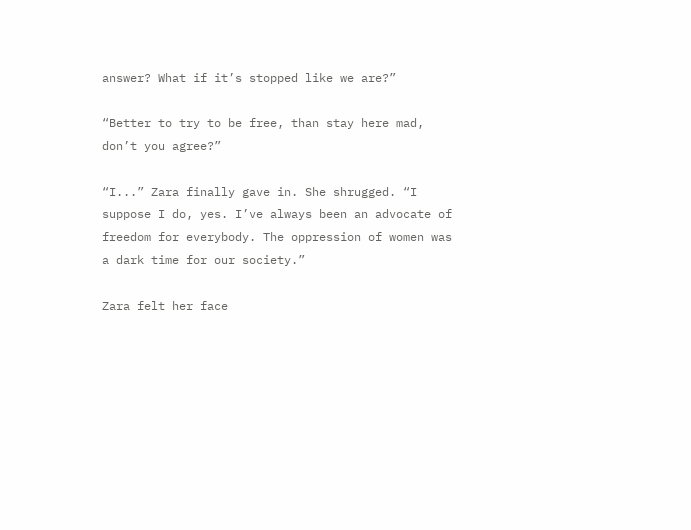answer? What if it’s stopped like we are?”

“Better to try to be free, than stay here mad, don’t you agree?”

“I...” Zara finally gave in. She shrugged. “I suppose I do, yes. I’ve always been an advocate of freedom for everybody. The oppression of women was a dark time for our society.”

Zara felt her face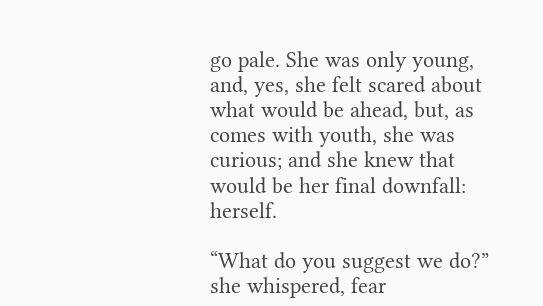go pale. She was only young, and, yes, she felt scared about what would be ahead, but, as comes with youth, she was curious; and she knew that would be her final downfall: herself.

“What do you suggest we do?” she whispered, fear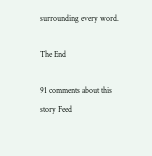surrounding every word.

The End

91 comments about this story Feed